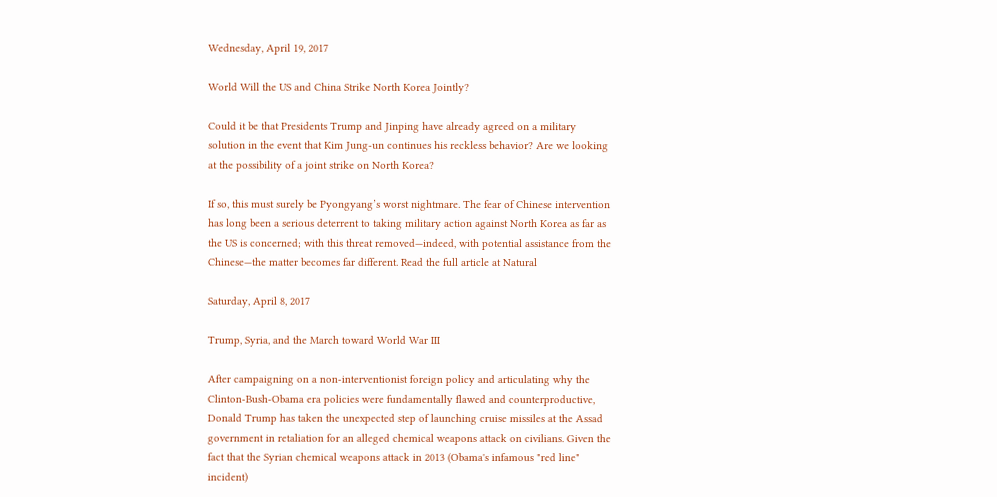Wednesday, April 19, 2017

World Will the US and China Strike North Korea Jointly?

Could it be that Presidents Trump and Jinping have already agreed on a military solution in the event that Kim Jung-un continues his reckless behavior? Are we looking at the possibility of a joint strike on North Korea?

If so, this must surely be Pyongyang’s worst nightmare. The fear of Chinese intervention has long been a serious deterrent to taking military action against North Korea as far as the US is concerned; with this threat removed—indeed, with potential assistance from the Chinese—the matter becomes far different. Read the full article at Natural

Saturday, April 8, 2017

Trump, Syria, and the March toward World War III

After campaigning on a non-interventionist foreign policy and articulating why the Clinton-Bush-Obama era policies were fundamentally flawed and counterproductive, Donald Trump has taken the unexpected step of launching cruise missiles at the Assad government in retaliation for an alleged chemical weapons attack on civilians. Given the fact that the Syrian chemical weapons attack in 2013 (Obama's infamous "red line" incident)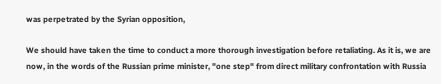was perpetrated by the Syrian opposition,

We should have taken the time to conduct a more thorough investigation before retaliating. As it is, we are now, in the words of the Russian prime minister, "one step" from direct military confrontation with Russia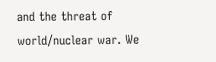and the threat of world/nuclear war. We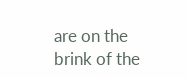are on the brink of the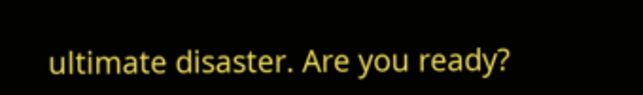ultimate disaster. Are you ready?